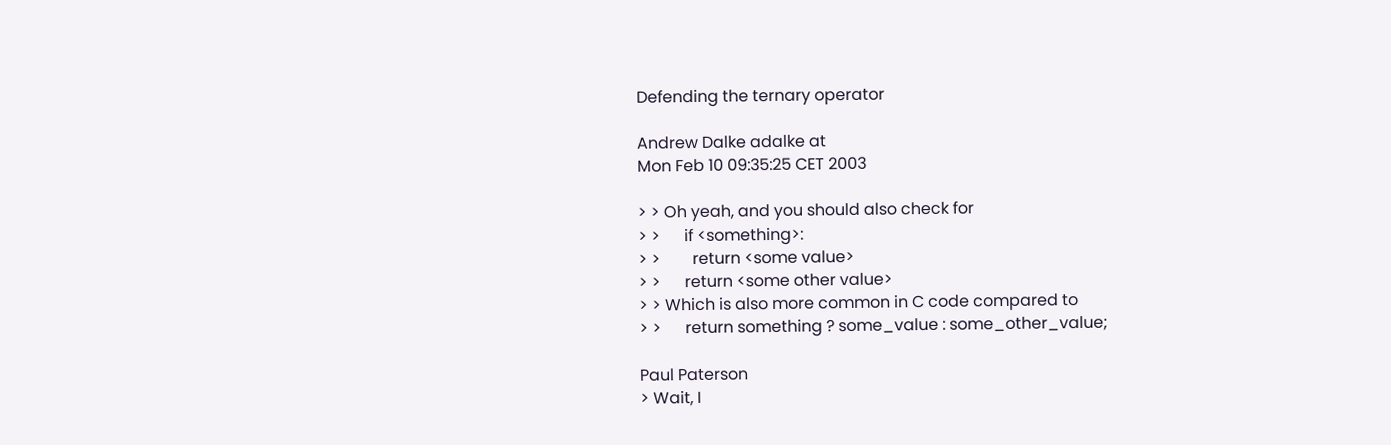Defending the ternary operator

Andrew Dalke adalke at
Mon Feb 10 09:35:25 CET 2003

> > Oh yeah, and you should also check for
> >      if <something>:
> >        return <some value>
> >      return <some other value>
> > Which is also more common in C code compared to
> >      return something ? some_value : some_other_value;

Paul Paterson
> Wait, I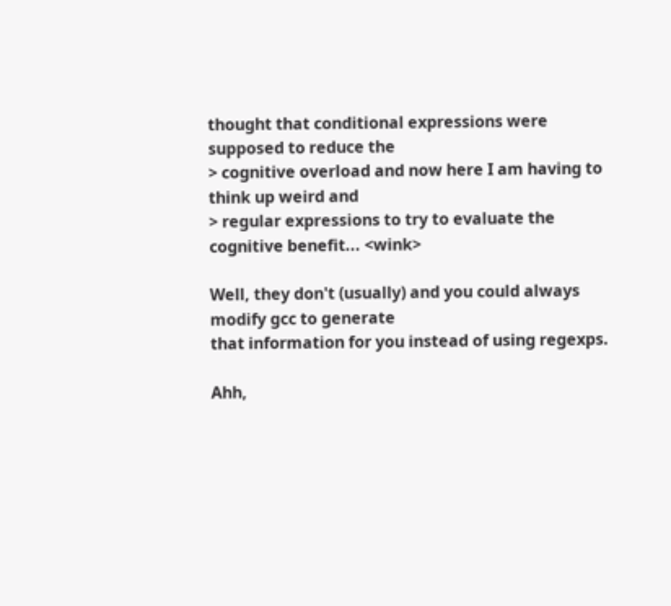thought that conditional expressions were supposed to reduce the
> cognitive overload and now here I am having to think up weird and
> regular expressions to try to evaluate the cognitive benefit... <wink>

Well, they don't (usually) and you could always modify gcc to generate
that information for you instead of using regexps.

Ahh,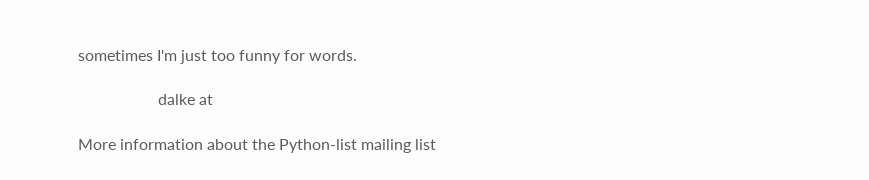sometimes I'm just too funny for words.

                    dalke at

More information about the Python-list mailing list